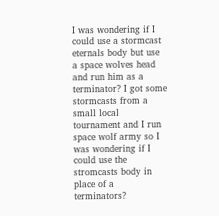I was wondering if I could use a stormcast eternals body but use a space wolves head and run him as a terminator? I got some stormcasts from a small local tournament and I run space wolf army so I was wondering if I could use the stromcasts body in place of a terminators?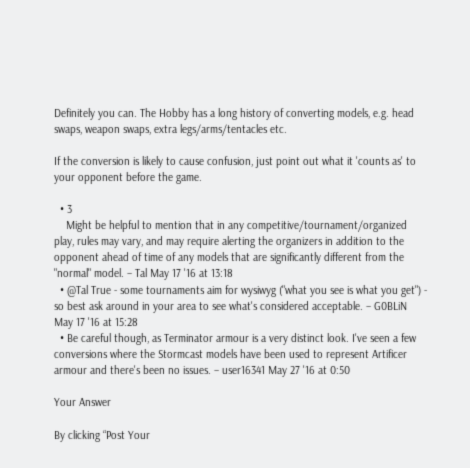Definitely you can. The Hobby has a long history of converting models, e.g. head swaps, weapon swaps, extra legs/arms/tentacles etc.

If the conversion is likely to cause confusion, just point out what it 'counts as' to your opponent before the game.

  • 3
    Might be helpful to mention that in any competitive/tournament/organized play, rules may vary, and may require alerting the organizers in addition to the opponent ahead of time of any models that are significantly different from the "normal" model. – Tal May 17 '16 at 13:18
  • @Tal True - some tournaments aim for wysiwyg ("what you see is what you get") - so best ask around in your area to see what's considered acceptable. – G0BLiN May 17 '16 at 15:28
  • Be careful though, as Terminator armour is a very distinct look. I've seen a few conversions where the Stormcast models have been used to represent Artificer armour and there's been no issues. – user16341 May 27 '16 at 0:50

Your Answer

By clicking “Post Your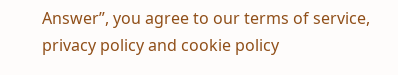Answer”, you agree to our terms of service, privacy policy and cookie policy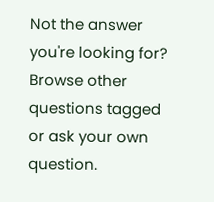Not the answer you're looking for? Browse other questions tagged or ask your own question.